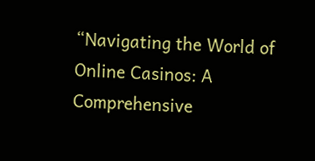“Navigating the World of Online Casinos: A Comprehensive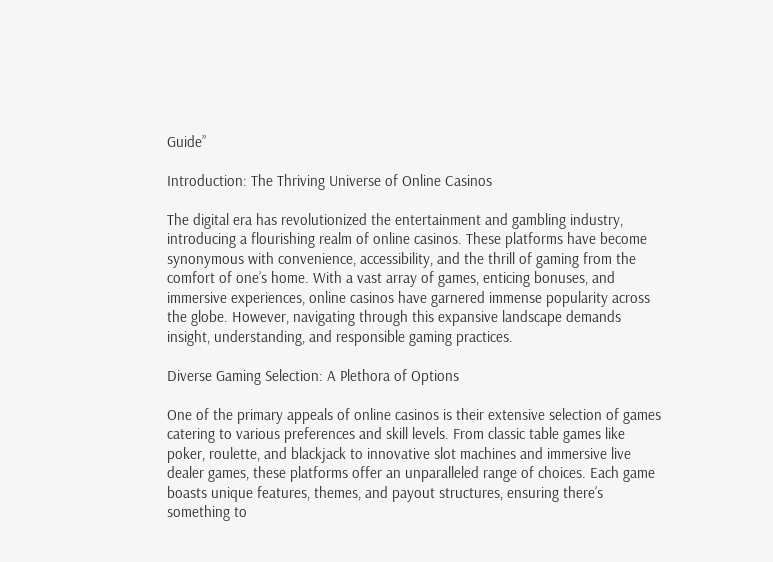Guide”

Introduction: The Thriving Universe of Online Casinos

The digital era has revolutionized the entertainment and gambling industry, introducing a flourishing realm of online casinos. These platforms have become synonymous with convenience, accessibility, and the thrill of gaming from the comfort of one’s home. With a vast array of games, enticing bonuses, and immersive experiences, online casinos have garnered immense popularity across the globe. However, navigating through this expansive landscape demands insight, understanding, and responsible gaming practices.

Diverse Gaming Selection: A Plethora of Options

One of the primary appeals of online casinos is their extensive selection of games catering to various preferences and skill levels. From classic table games like poker, roulette, and blackjack to innovative slot machines and immersive live dealer games, these platforms offer an unparalleled range of choices. Each game boasts unique features, themes, and payout structures, ensuring there’s something to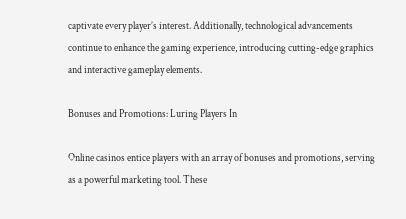captivate every player’s interest. Additionally, technological advancements continue to enhance the gaming experience, introducing cutting-edge graphics and interactive gameplay elements.

Bonuses and Promotions: Luring Players In

Online casinos entice players with an array of bonuses and promotions, serving as a powerful marketing tool. These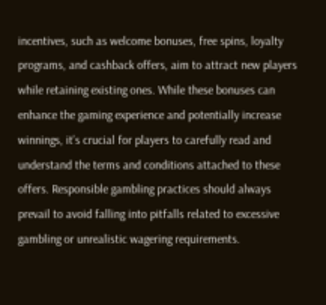incentives, such as welcome bonuses, free spins, loyalty programs, and cashback offers, aim to attract new players while retaining existing ones. While these bonuses can enhance the gaming experience and potentially increase winnings, it’s crucial for players to carefully read and understand the terms and conditions attached to these offers. Responsible gambling practices should always prevail to avoid falling into pitfalls related to excessive gambling or unrealistic wagering requirements.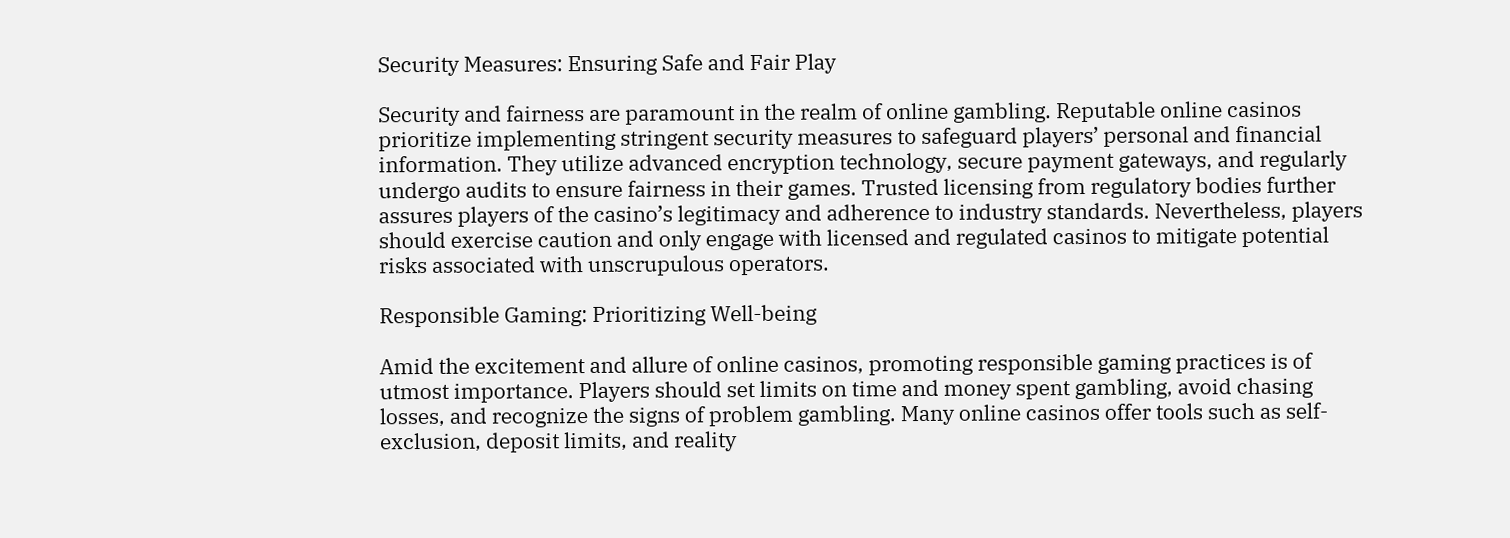Security Measures: Ensuring Safe and Fair Play

Security and fairness are paramount in the realm of online gambling. Reputable online casinos prioritize implementing stringent security measures to safeguard players’ personal and financial information. They utilize advanced encryption technology, secure payment gateways, and regularly undergo audits to ensure fairness in their games. Trusted licensing from regulatory bodies further assures players of the casino’s legitimacy and adherence to industry standards. Nevertheless, players should exercise caution and only engage with licensed and regulated casinos to mitigate potential risks associated with unscrupulous operators.

Responsible Gaming: Prioritizing Well-being

Amid the excitement and allure of online casinos, promoting responsible gaming practices is of utmost importance. Players should set limits on time and money spent gambling, avoid chasing losses, and recognize the signs of problem gambling. Many online casinos offer tools such as self-exclusion, deposit limits, and reality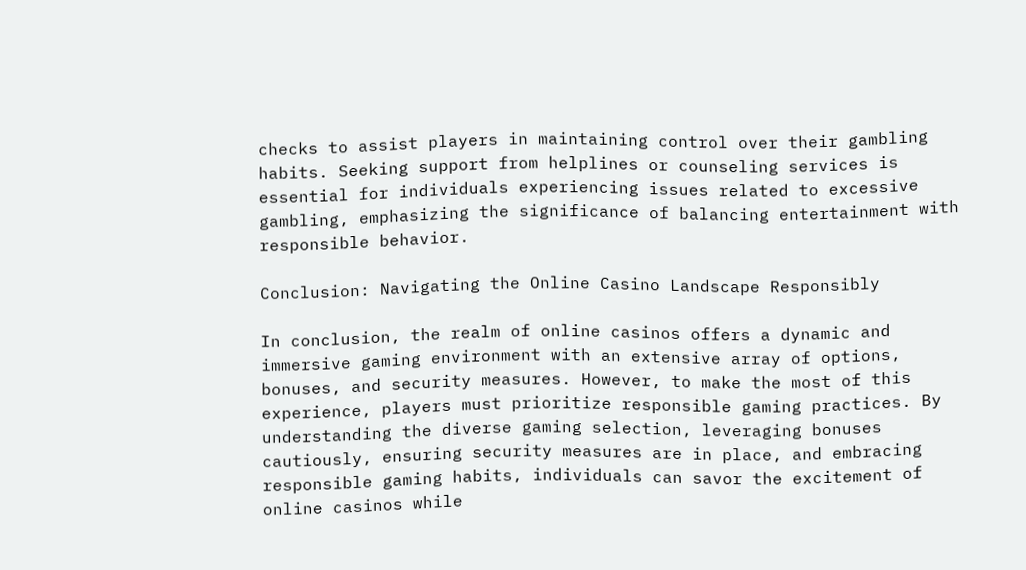checks to assist players in maintaining control over their gambling habits. Seeking support from helplines or counseling services is essential for individuals experiencing issues related to excessive gambling, emphasizing the significance of balancing entertainment with responsible behavior.

Conclusion: Navigating the Online Casino Landscape Responsibly

In conclusion, the realm of online casinos offers a dynamic and immersive gaming environment with an extensive array of options, bonuses, and security measures. However, to make the most of this experience, players must prioritize responsible gaming practices. By understanding the diverse gaming selection, leveraging bonuses cautiously, ensuring security measures are in place, and embracing responsible gaming habits, individuals can savor the excitement of online casinos while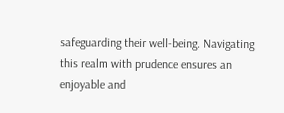safeguarding their well-being. Navigating this realm with prudence ensures an enjoyable and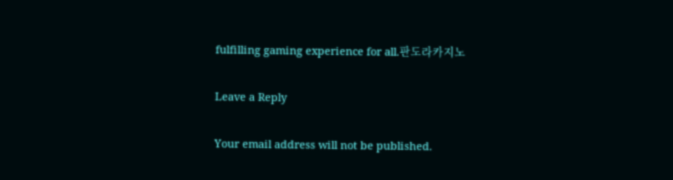fulfilling gaming experience for all.판도라카지노

Leave a Reply

Your email address will not be published.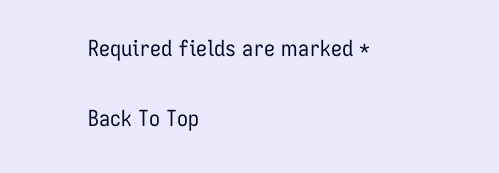Required fields are marked *

Back To Top